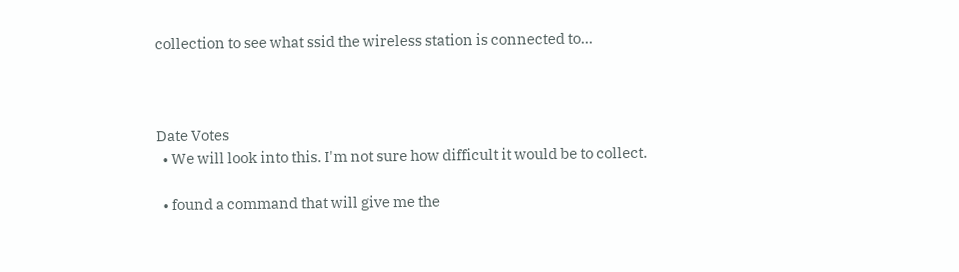collection to see what ssid the wireless station is connected to...



Date Votes
  • We will look into this. I'm not sure how difficult it would be to collect.

  • found a command that will give me the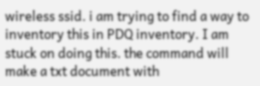wireless ssid. i am trying to find a way to inventory this in PDQ inventory. I am stuck on doing this. the command will make a txt document with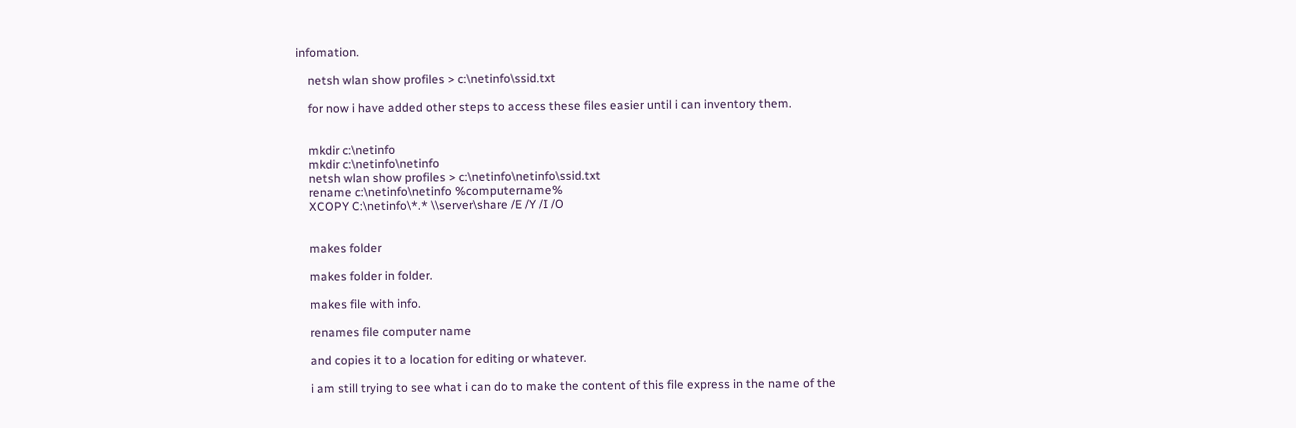infomation.

    netsh wlan show profiles > c:\netinfo\ssid.txt

    for now i have added other steps to access these files easier until i can inventory them.


    mkdir c:\netinfo
    mkdir c:\netinfo\netinfo
    netsh wlan show profiles > c:\netinfo\netinfo\ssid.txt
    rename c:\netinfo\netinfo %computername%
    XCOPY C:\netinfo\*.* \\server\share /E /Y /I /O


    makes folder

    makes folder in folder.

    makes file with info.

    renames file computer name

    and copies it to a location for editing or whatever.

    i am still trying to see what i can do to make the content of this file express in the name of the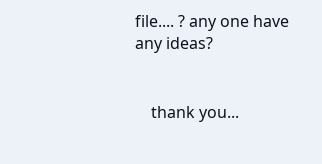file.... ? any one have any ideas?


    thank you...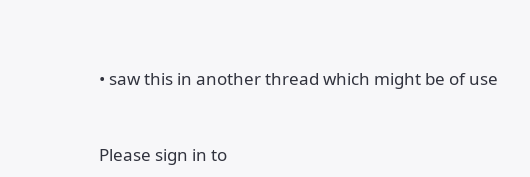• saw this in another thread which might be of use


Please sign in to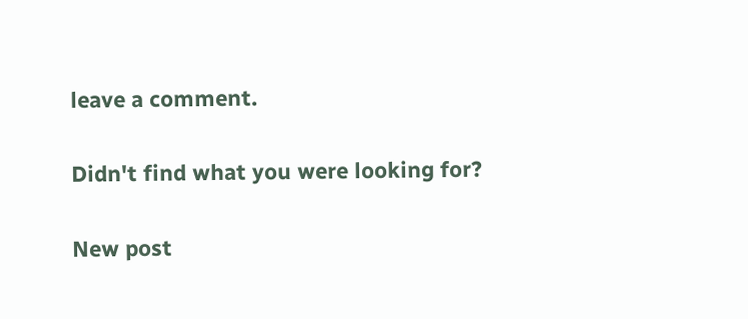leave a comment.

Didn't find what you were looking for?

New post